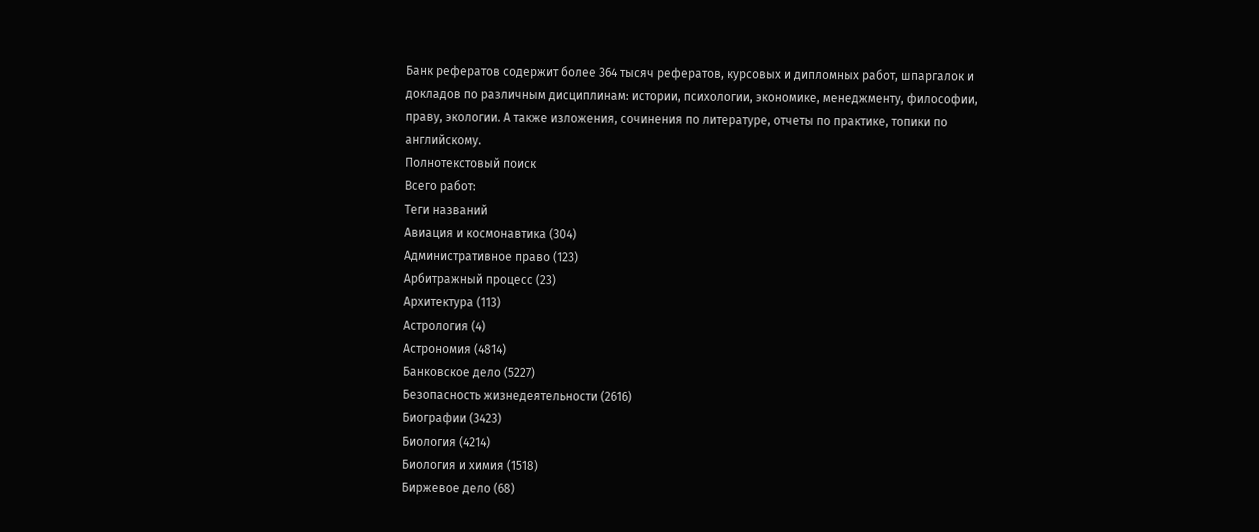Банк рефератов содержит более 364 тысяч рефератов, курсовых и дипломных работ, шпаргалок и докладов по различным дисциплинам: истории, психологии, экономике, менеджменту, философии, праву, экологии. А также изложения, сочинения по литературе, отчеты по практике, топики по английскому.
Полнотекстовый поиск
Всего работ:
Теги названий
Авиация и космонавтика (304)
Административное право (123)
Арбитражный процесс (23)
Архитектура (113)
Астрология (4)
Астрономия (4814)
Банковское дело (5227)
Безопасность жизнедеятельности (2616)
Биографии (3423)
Биология (4214)
Биология и химия (1518)
Биржевое дело (68)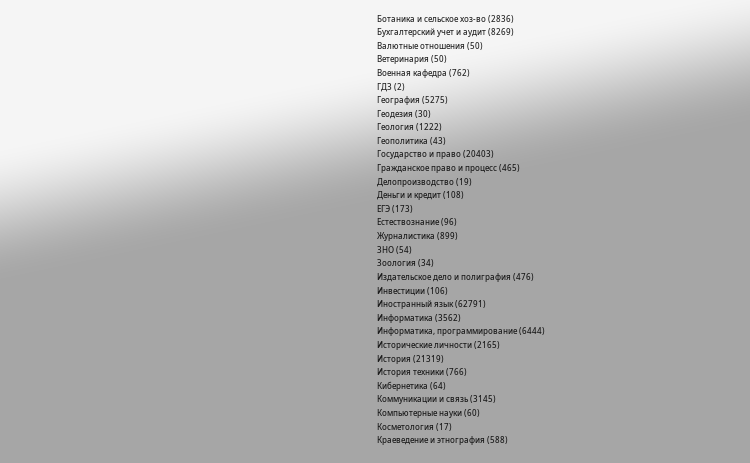Ботаника и сельское хоз-во (2836)
Бухгалтерский учет и аудит (8269)
Валютные отношения (50)
Ветеринария (50)
Военная кафедра (762)
ГДЗ (2)
География (5275)
Геодезия (30)
Геология (1222)
Геополитика (43)
Государство и право (20403)
Гражданское право и процесс (465)
Делопроизводство (19)
Деньги и кредит (108)
ЕГЭ (173)
Естествознание (96)
Журналистика (899)
ЗНО (54)
Зоология (34)
Издательское дело и полиграфия (476)
Инвестиции (106)
Иностранный язык (62791)
Информатика (3562)
Информатика, программирование (6444)
Исторические личности (2165)
История (21319)
История техники (766)
Кибернетика (64)
Коммуникации и связь (3145)
Компьютерные науки (60)
Косметология (17)
Краеведение и этнография (588)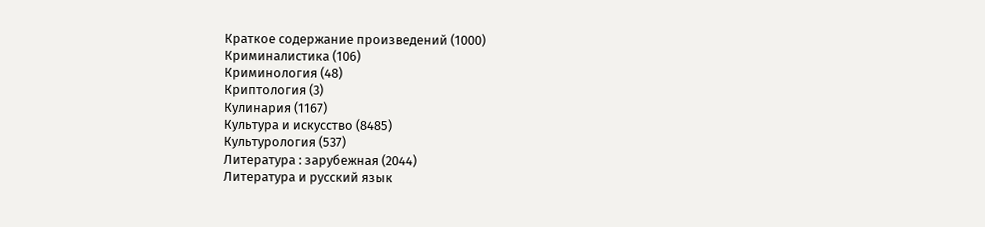Краткое содержание произведений (1000)
Криминалистика (106)
Криминология (48)
Криптология (3)
Кулинария (1167)
Культура и искусство (8485)
Культурология (537)
Литература : зарубежная (2044)
Литература и русский язык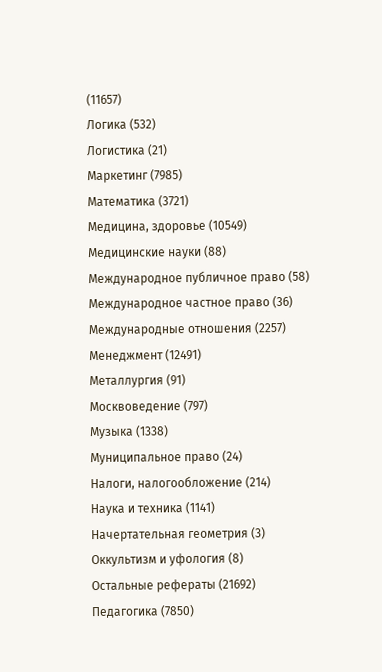(11657)
Логика (532)
Логистика (21)
Маркетинг (7985)
Математика (3721)
Медицина, здоровье (10549)
Медицинские науки (88)
Международное публичное право (58)
Международное частное право (36)
Международные отношения (2257)
Менеджмент (12491)
Металлургия (91)
Москвоведение (797)
Музыка (1338)
Муниципальное право (24)
Налоги, налогообложение (214)
Наука и техника (1141)
Начертательная геометрия (3)
Оккультизм и уфология (8)
Остальные рефераты (21692)
Педагогика (7850)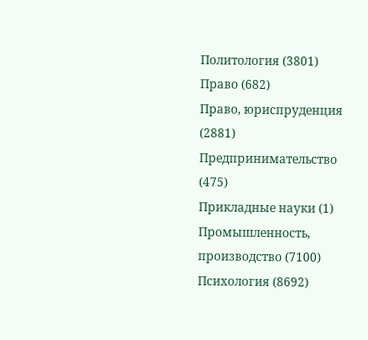Политология (3801)
Право (682)
Право, юриспруденция (2881)
Предпринимательство (475)
Прикладные науки (1)
Промышленность, производство (7100)
Психология (8692)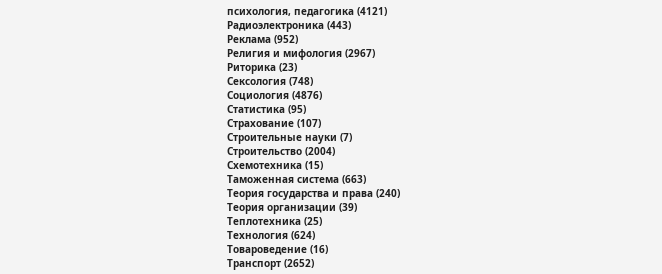психология, педагогика (4121)
Радиоэлектроника (443)
Реклама (952)
Религия и мифология (2967)
Риторика (23)
Сексология (748)
Социология (4876)
Статистика (95)
Страхование (107)
Строительные науки (7)
Строительство (2004)
Схемотехника (15)
Таможенная система (663)
Теория государства и права (240)
Теория организации (39)
Теплотехника (25)
Технология (624)
Товароведение (16)
Транспорт (2652)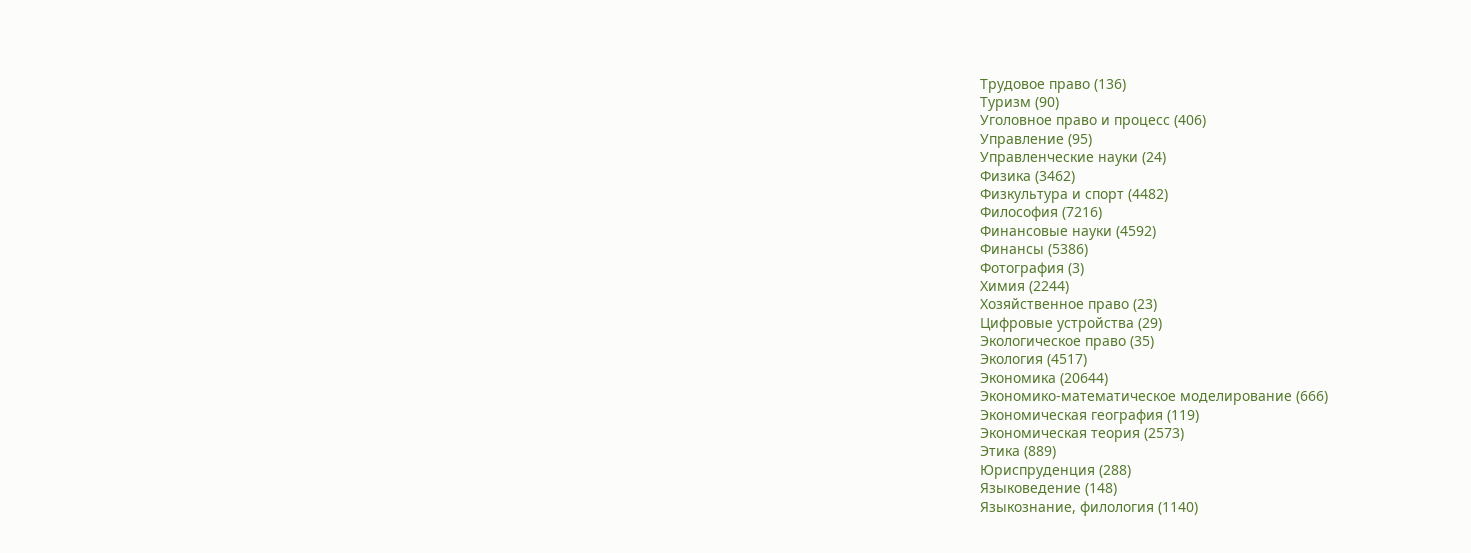Трудовое право (136)
Туризм (90)
Уголовное право и процесс (406)
Управление (95)
Управленческие науки (24)
Физика (3462)
Физкультура и спорт (4482)
Философия (7216)
Финансовые науки (4592)
Финансы (5386)
Фотография (3)
Химия (2244)
Хозяйственное право (23)
Цифровые устройства (29)
Экологическое право (35)
Экология (4517)
Экономика (20644)
Экономико-математическое моделирование (666)
Экономическая география (119)
Экономическая теория (2573)
Этика (889)
Юриспруденция (288)
Языковедение (148)
Языкознание, филология (1140)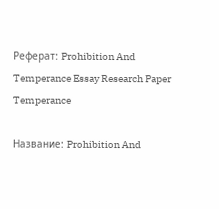Реферат: Prohibition And Temperance Essay Research Paper Temperance

Название: Prohibition And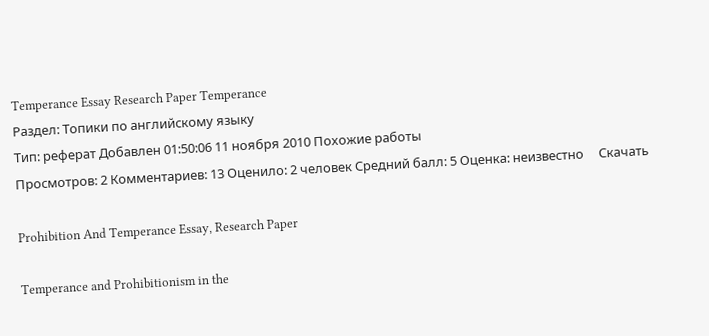Temperance Essay Research Paper Temperance
Раздел: Топики по английскому языку
Тип: реферат Добавлен 01:50:06 11 ноября 2010 Похожие работы
Просмотров: 2 Комментариев: 13 Оценило: 2 человек Средний балл: 5 Оценка: неизвестно     Скачать

Prohibition And Temperance Essay, Research Paper

Temperance and Prohibitionism in the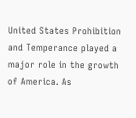United States Prohibition and Temperance played a major role in the growth of America. As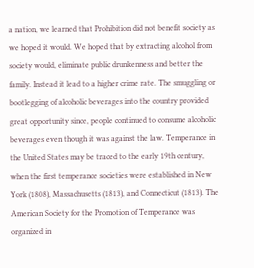a nation, we learned that Prohibition did not benefit society as we hoped it would. We hoped that by extracting alcohol from society would, eliminate public drunkenness and better the family. Instead it lead to a higher crime rate. The smuggling or bootlegging of alcoholic beverages into the country provided great opportunity since, people continued to consume alcoholic beverages even though it was against the law. Temperance in the United States may be traced to the early 19th century, when the first temperance societies were established in New York (1808), Massachusetts (1813), and Connecticut (1813). The American Society for the Promotion of Temperance was organized in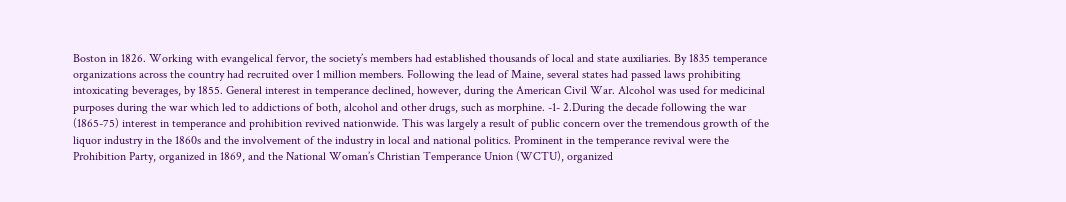Boston in 1826. Working with evangelical fervor, the society’s members had established thousands of local and state auxiliaries. By 1835 temperance organizations across the country had recruited over 1 million members. Following the lead of Maine, several states had passed laws prohibiting intoxicating beverages, by 1855. General interest in temperance declined, however, during the American Civil War. Alcohol was used for medicinal purposes during the war which led to addictions of both, alcohol and other drugs, such as morphine. -1- 2.During the decade following the war (1865-75) interest in temperance and prohibition revived nationwide. This was largely a result of public concern over the tremendous growth of the liquor industry in the 1860s and the involvement of the industry in local and national politics. Prominent in the temperance revival were the Prohibition Party, organized in 1869, and the National Woman’s Christian Temperance Union (WCTU), organized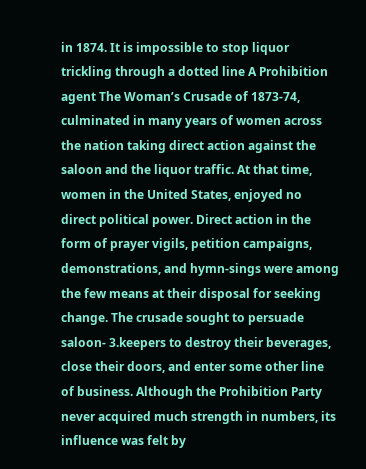in 1874. It is impossible to stop liquor trickling through a dotted line A Prohibition agent The Woman’s Crusade of 1873-74, culminated in many years of women across the nation taking direct action against the saloon and the liquor traffic. At that time, women in the United States, enjoyed no direct political power. Direct action in the form of prayer vigils, petition campaigns, demonstrations, and hymn-sings were among the few means at their disposal for seeking change. The crusade sought to persuade saloon- 3.keepers to destroy their beverages, close their doors, and enter some other line of business. Although the Prohibition Party never acquired much strength in numbers, its influence was felt by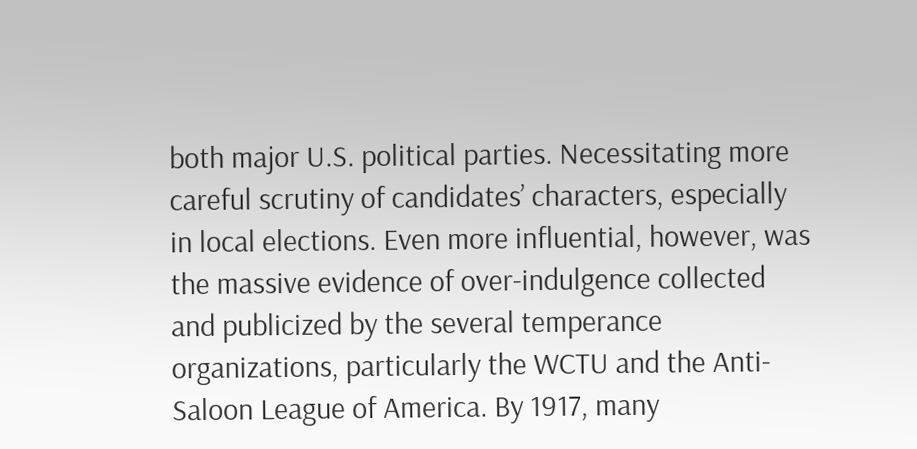both major U.S. political parties. Necessitating more careful scrutiny of candidates’ characters, especially in local elections. Even more influential, however, was the massive evidence of over-indulgence collected and publicized by the several temperance organizations, particularly the WCTU and the Anti-Saloon League of America. By 1917, many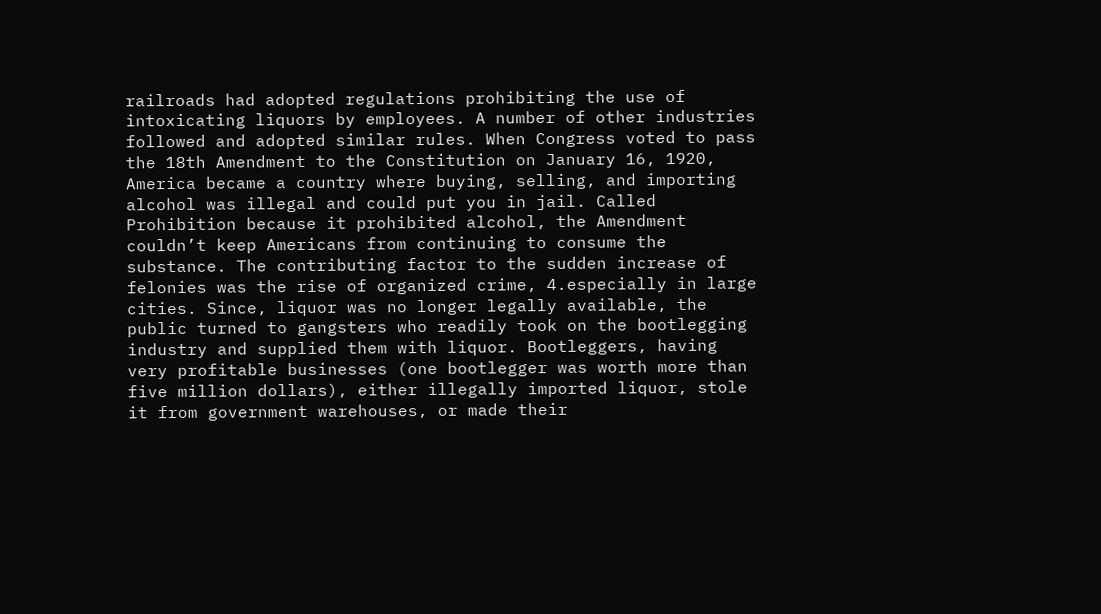railroads had adopted regulations prohibiting the use of intoxicating liquors by employees. A number of other industries followed and adopted similar rules. When Congress voted to pass the 18th Amendment to the Constitution on January 16, 1920, America became a country where buying, selling, and importing alcohol was illegal and could put you in jail. Called Prohibition because it prohibited alcohol, the Amendment couldn’t keep Americans from continuing to consume the substance. The contributing factor to the sudden increase of felonies was the rise of organized crime, 4.especially in large cities. Since, liquor was no longer legally available, the public turned to gangsters who readily took on the bootlegging industry and supplied them with liquor. Bootleggers, having very profitable businesses (one bootlegger was worth more than five million dollars), either illegally imported liquor, stole it from government warehouses, or made their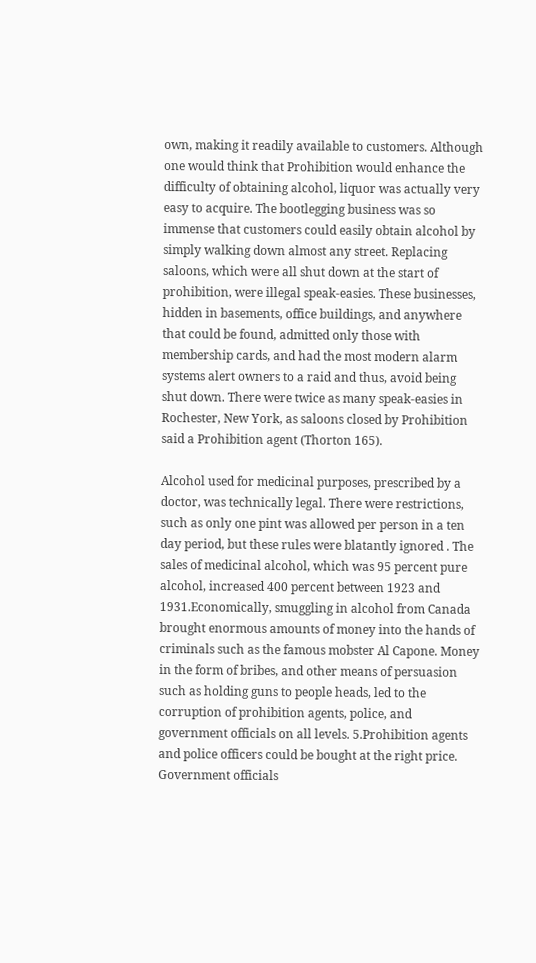own, making it readily available to customers. Although one would think that Prohibition would enhance the difficulty of obtaining alcohol, liquor was actually very easy to acquire. The bootlegging business was so immense that customers could easily obtain alcohol by simply walking down almost any street. Replacing saloons, which were all shut down at the start of prohibition, were illegal speak-easies. These businesses, hidden in basements, office buildings, and anywhere that could be found, admitted only those with membership cards, and had the most modern alarm systems alert owners to a raid and thus, avoid being shut down. There were twice as many speak-easies in Rochester, New York, as saloons closed by Prohibition said a Prohibition agent (Thorton 165).

Alcohol used for medicinal purposes, prescribed by a doctor, was technically legal. There were restrictions, such as only one pint was allowed per person in a ten day period, but these rules were blatantly ignored . The sales of medicinal alcohol, which was 95 percent pure alcohol, increased 400 percent between 1923 and 1931.Economically, smuggling in alcohol from Canada brought enormous amounts of money into the hands of criminals such as the famous mobster Al Capone. Money in the form of bribes, and other means of persuasion such as holding guns to people heads, led to the corruption of prohibition agents, police, and government officials on all levels. 5.Prohibition agents and police officers could be bought at the right price. Government officials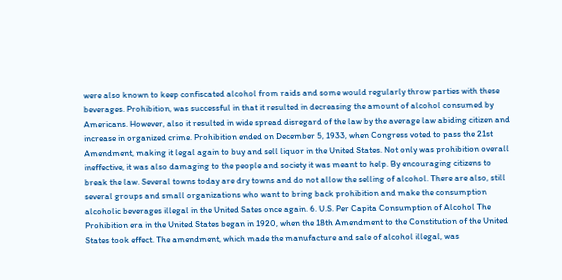were also known to keep confiscated alcohol from raids and some would regularly throw parties with these beverages. Prohibition, was successful in that it resulted in decreasing the amount of alcohol consumed by Americans. However, also it resulted in wide spread disregard of the law by the average law abiding citizen and increase in organized crime. Prohibition ended on December 5, 1933, when Congress voted to pass the 21st Amendment, making it legal again to buy and sell liquor in the United States. Not only was prohibition overall ineffective, it was also damaging to the people and society it was meant to help. By encouraging citizens to break the law. Several towns today are dry towns and do not allow the selling of alcohol. There are also, still several groups and small organizations who want to bring back prohibition and make the consumption alcoholic beverages illegal in the United Sates once again. 6. U.S. Per Capita Consumption of Alcohol The Prohibition era in the United States began in 1920, when the 18th Amendment to the Constitution of the United States took effect. The amendment, which made the manufacture and sale of alcohol illegal, was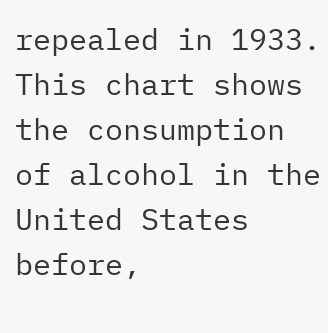repealed in 1933. This chart shows the consumption of alcohol in the United States before,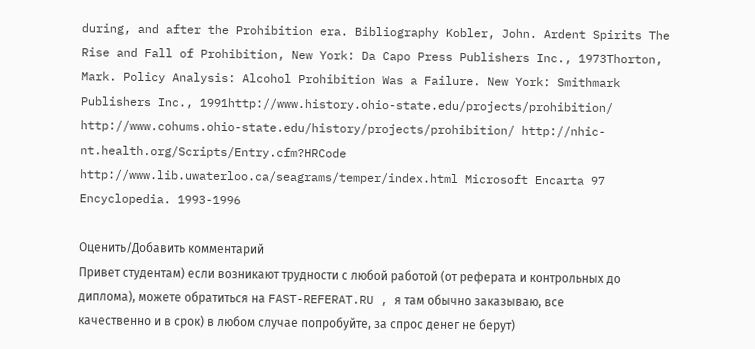during, and after the Prohibition era. Bibliography Kobler, John. Ardent Spirits The Rise and Fall of Prohibition, New York: Da Capo Press Publishers Inc., 1973Thorton, Mark. Policy Analysis: Alcohol Prohibition Was a Failure. New York: Smithmark Publishers Inc., 1991http://www.history.ohio-state.edu/projects/prohibition/ http://www.cohums.ohio-state.edu/history/projects/prohibition/ http://nhic-nt.health.org/Scripts/Entry.cfm?HRCode http://www.lib.uwaterloo.ca/seagrams/temper/index.html Microsoft Encarta 97 Encyclopedia. 1993-1996

Оценить/Добавить комментарий
Привет студентам) если возникают трудности с любой работой (от реферата и контрольных до диплома), можете обратиться на FAST-REFERAT.RU , я там обычно заказываю, все качественно и в срок) в любом случае попробуйте, за спрос денег не берут)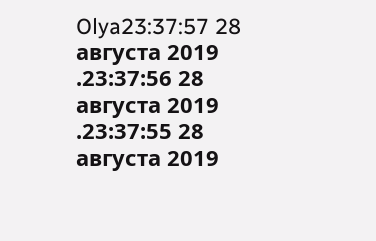Olya23:37:57 28 августа 2019
.23:37:56 28 августа 2019
.23:37:55 28 августа 2019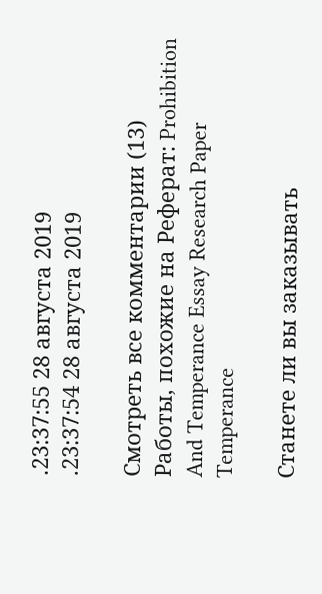.23:37:55 28 августа 2019
.23:37:54 28 августа 2019

Смотреть все комментарии (13)
Работы, похожие на Реферат: Prohibition And Temperance Essay Research Paper Temperance

Станете ли вы заказывать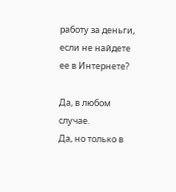работу за деньги, если не найдете ее в Интернете?

Да, в любом случае.
Да, но только в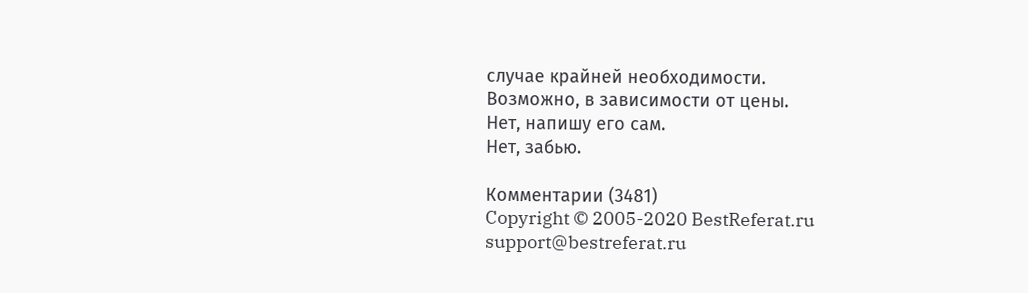случае крайней необходимости.
Возможно, в зависимости от цены.
Нет, напишу его сам.
Нет, забью.

Комментарии (3481)
Copyright © 2005-2020 BestReferat.ru support@bestreferat.ru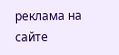реклама на сайте